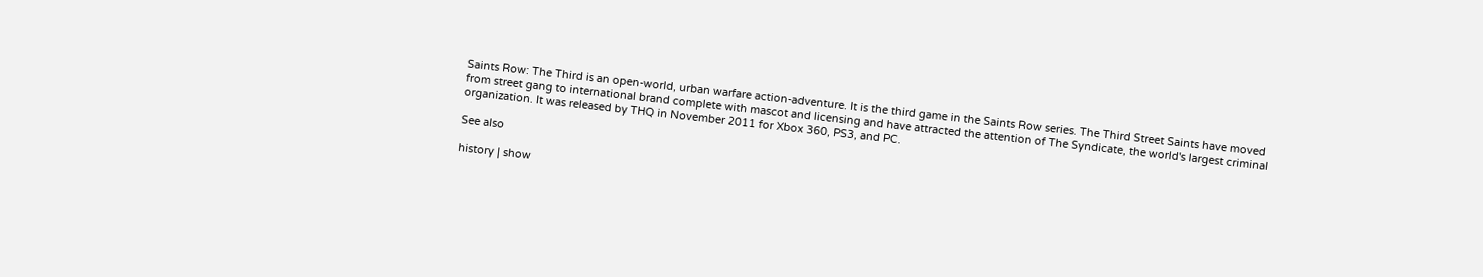Saints Row: The Third is an open-world, urban warfare action-adventure. It is the third game in the Saints Row series. The Third Street Saints have moved from street gang to international brand complete with mascot and licensing and have attracted the attention of The Syndicate, the world's largest criminal organization. It was released by THQ in November 2011 for Xbox 360, PS3, and PC.

See also

history | show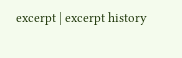excerpt | excerpt history